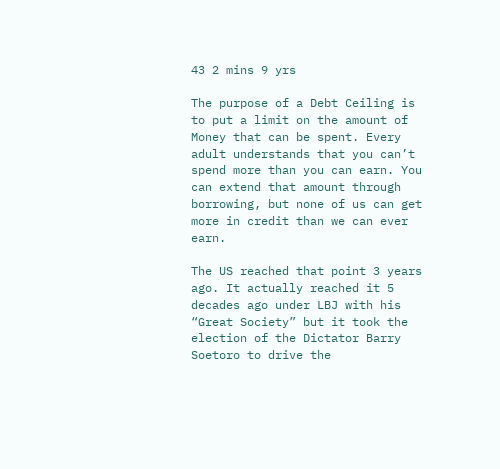43 2 mins 9 yrs

The purpose of a Debt Ceiling is to put a limit on the amount of Money that can be spent. Every adult understands that you can’t spend more than you can earn. You can extend that amount through borrowing, but none of us can get more in credit than we can ever earn.

The US reached that point 3 years ago. It actually reached it 5 decades ago under LBJ with his “Great Society” but it took the election of the Dictator Barry Soetoro to drive the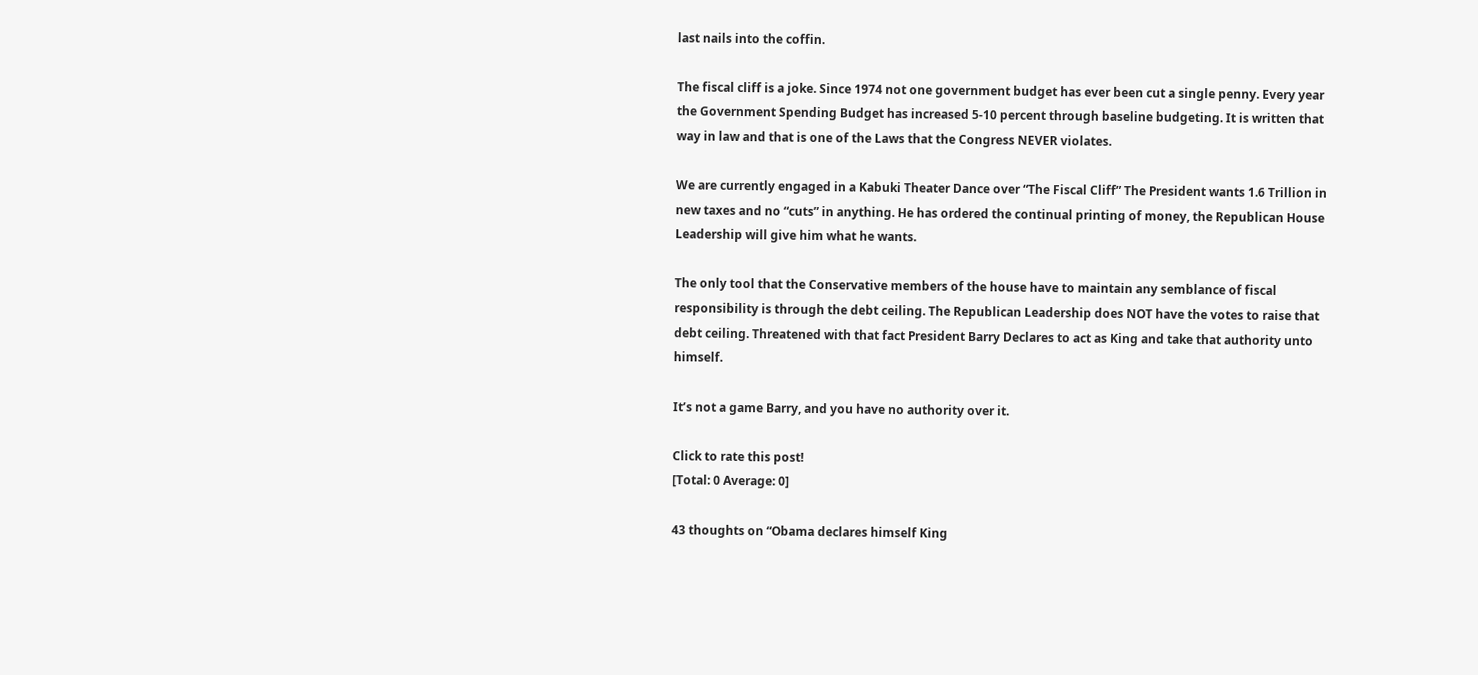last nails into the coffin.

The fiscal cliff is a joke. Since 1974 not one government budget has ever been cut a single penny. Every year the Government Spending Budget has increased 5-10 percent through baseline budgeting. It is written that way in law and that is one of the Laws that the Congress NEVER violates.

We are currently engaged in a Kabuki Theater Dance over “The Fiscal Cliff” The President wants 1.6 Trillion in new taxes and no “cuts” in anything. He has ordered the continual printing of money, the Republican House Leadership will give him what he wants.

The only tool that the Conservative members of the house have to maintain any semblance of fiscal responsibility is through the debt ceiling. The Republican Leadership does NOT have the votes to raise that debt ceiling. Threatened with that fact President Barry Declares to act as King and take that authority unto himself.

It’s not a game Barry, and you have no authority over it.

Click to rate this post!
[Total: 0 Average: 0]

43 thoughts on “Obama declares himself King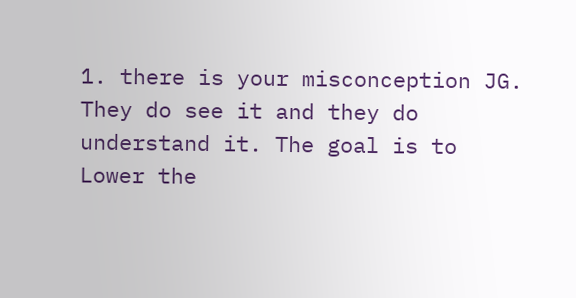1. there is your misconception JG. They do see it and they do understand it. The goal is to Lower the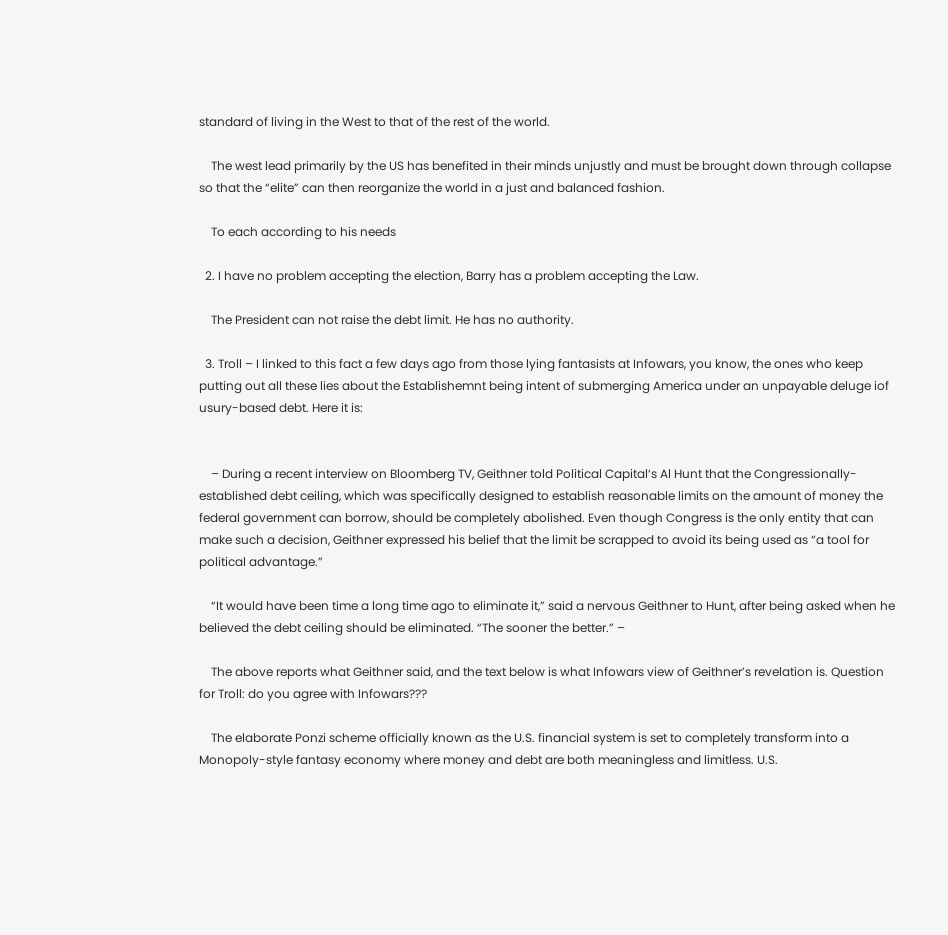standard of living in the West to that of the rest of the world.

    The west lead primarily by the US has benefited in their minds unjustly and must be brought down through collapse so that the “elite” can then reorganize the world in a just and balanced fashion.

    To each according to his needs

  2. I have no problem accepting the election, Barry has a problem accepting the Law.

    The President can not raise the debt limit. He has no authority.

  3. Troll – I linked to this fact a few days ago from those lying fantasists at Infowars, you know, the ones who keep putting out all these lies about the Establishemnt being intent of submerging America under an unpayable deluge iof usury-based debt. Here it is:


    – During a recent interview on Bloomberg TV, Geithner told Political Capital‘s Al Hunt that the Congressionally-established debt ceiling, which was specifically designed to establish reasonable limits on the amount of money the federal government can borrow, should be completely abolished. Even though Congress is the only entity that can make such a decision, Geithner expressed his belief that the limit be scrapped to avoid its being used as “a tool for political advantage.”

    “It would have been time a long time ago to eliminate it,” said a nervous Geithner to Hunt, after being asked when he believed the debt ceiling should be eliminated. “The sooner the better.” –

    The above reports what Geithner said, and the text below is what Infowars view of Geithner’s revelation is. Question for Troll: do you agree with Infowars???

    The elaborate Ponzi scheme officially known as the U.S. financial system is set to completely transform into a Monopoly-style fantasy economy where money and debt are both meaningless and limitless. U.S.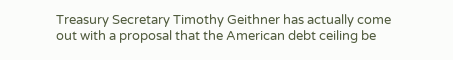Treasury Secretary Timothy Geithner has actually come out with a proposal that the American debt ceiling be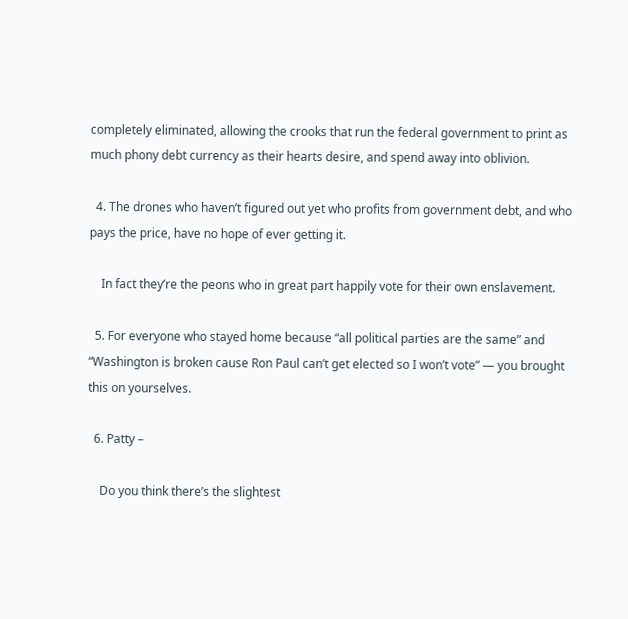completely eliminated, allowing the crooks that run the federal government to print as much phony debt currency as their hearts desire, and spend away into oblivion.

  4. The drones who haven’t figured out yet who profits from government debt, and who pays the price, have no hope of ever getting it.

    In fact they’re the peons who in great part happily vote for their own enslavement.

  5. For everyone who stayed home because “all political parties are the same” and “Washington is broken cause Ron Paul can’t get elected so I won’t vote” — you brought this on yourselves.

  6. Patty –

    Do you think there’s the slightest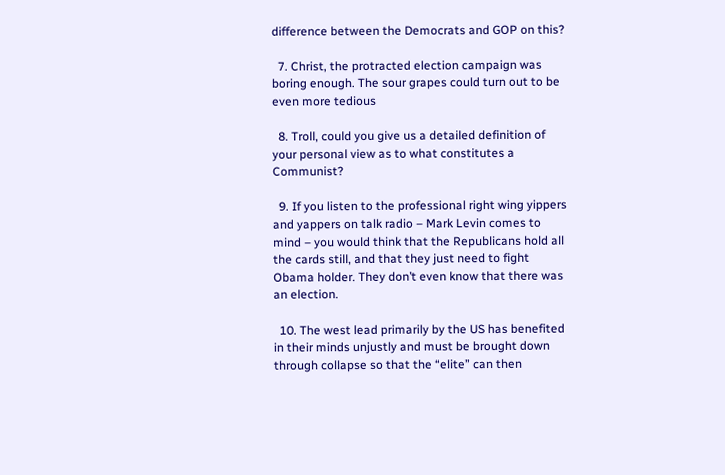difference between the Democrats and GOP on this?

  7. Christ, the protracted election campaign was boring enough. The sour grapes could turn out to be even more tedious

  8. Troll, could you give us a detailed definition of your personal view as to what constitutes a Communist?

  9. If you listen to the professional right wing yippers and yappers on talk radio – Mark Levin comes to mind – you would think that the Republicans hold all the cards still, and that they just need to fight Obama holder. They don’t even know that there was an election.

  10. The west lead primarily by the US has benefited in their minds unjustly and must be brought down through collapse so that the “elite” can then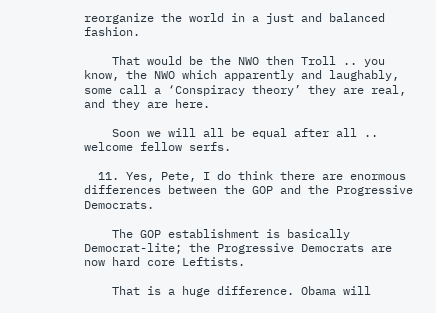reorganize the world in a just and balanced fashion.

    That would be the NWO then Troll .. you know, the NWO which apparently and laughably, some call a ‘Conspiracy theory’ they are real, and they are here.

    Soon we will all be equal after all .. welcome fellow serfs.

  11. Yes, Pete, I do think there are enormous differences between the GOP and the Progressive Democrats.

    The GOP establishment is basically Democrat-lite; the Progressive Democrats are now hard core Leftists.

    That is a huge difference. Obama will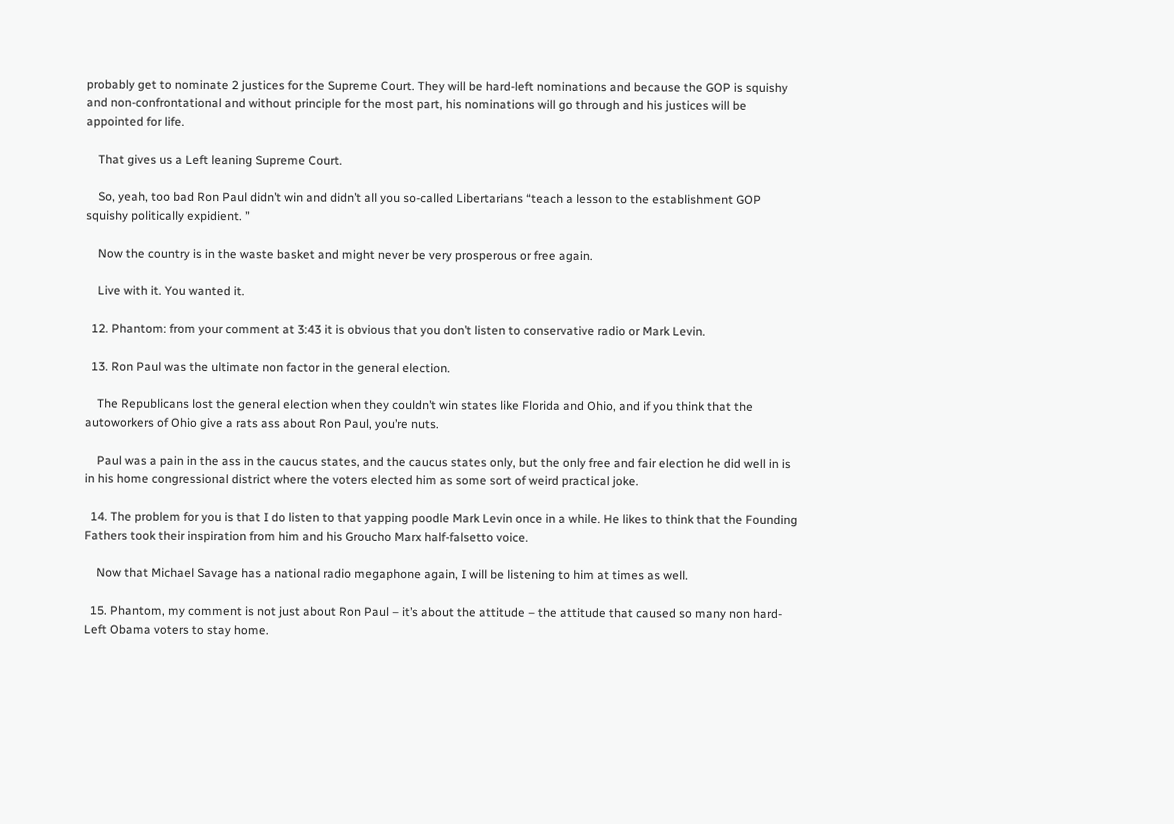probably get to nominate 2 justices for the Supreme Court. They will be hard-left nominations and because the GOP is squishy and non-confrontational and without principle for the most part, his nominations will go through and his justices will be appointed for life.

    That gives us a Left leaning Supreme Court.

    So, yeah, too bad Ron Paul didn’t win and didn’t all you so-called Libertarians “teach a lesson to the establishment GOP squishy politically expidient. ”

    Now the country is in the waste basket and might never be very prosperous or free again.

    Live with it. You wanted it.

  12. Phantom: from your comment at 3:43 it is obvious that you don’t listen to conservative radio or Mark Levin.

  13. Ron Paul was the ultimate non factor in the general election.

    The Republicans lost the general election when they couldn’t win states like Florida and Ohio, and if you think that the autoworkers of Ohio give a rats ass about Ron Paul, you’re nuts.

    Paul was a pain in the ass in the caucus states, and the caucus states only, but the only free and fair election he did well in is in his home congressional district where the voters elected him as some sort of weird practical joke.

  14. The problem for you is that I do listen to that yapping poodle Mark Levin once in a while. He likes to think that the Founding Fathers took their inspiration from him and his Groucho Marx half-falsetto voice.

    Now that Michael Savage has a national radio megaphone again, I will be listening to him at times as well.

  15. Phantom, my comment is not just about Ron Paul – it’s about the attitude – the attitude that caused so many non hard-Left Obama voters to stay home.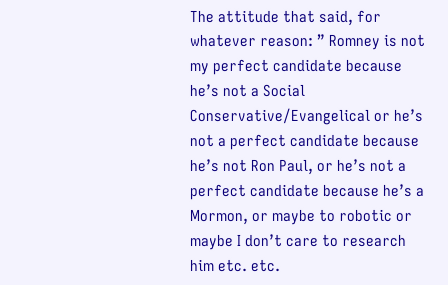The attitude that said, for whatever reason: ” Romney is not my perfect candidate because he’s not a Social Conservative/Evangelical or he’s not a perfect candidate because he’s not Ron Paul, or he’s not a perfect candidate because he’s a Mormon, or maybe to robotic or maybe I don’t care to research him etc. etc.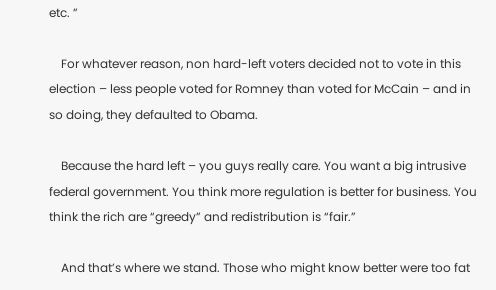etc. ”

    For whatever reason, non hard-left voters decided not to vote in this election – less people voted for Romney than voted for McCain – and in so doing, they defaulted to Obama.

    Because the hard left – you guys really care. You want a big intrusive federal government. You think more regulation is better for business. You think the rich are “greedy” and redistribution is “fair.”

    And that’s where we stand. Those who might know better were too fat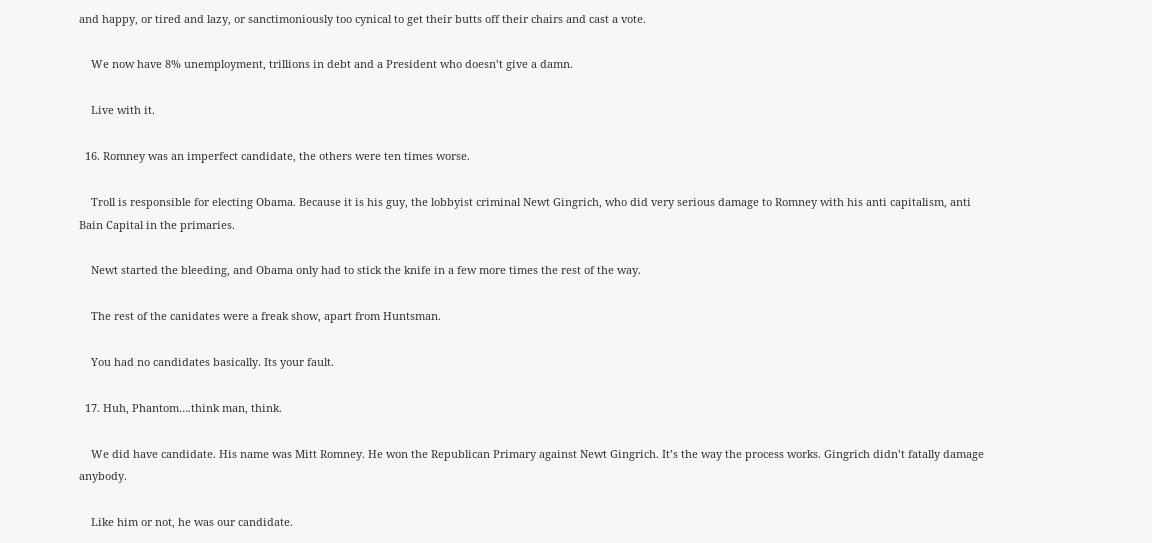and happy, or tired and lazy, or sanctimoniously too cynical to get their butts off their chairs and cast a vote.

    We now have 8% unemployment, trillions in debt and a President who doesn’t give a damn.

    Live with it.

  16. Romney was an imperfect candidate, the others were ten times worse.

    Troll is responsible for electing Obama. Because it is his guy, the lobbyist criminal Newt Gingrich, who did very serious damage to Romney with his anti capitalism, anti Bain Capital in the primaries.

    Newt started the bleeding, and Obama only had to stick the knife in a few more times the rest of the way.

    The rest of the canidates were a freak show, apart from Huntsman.

    You had no candidates basically. Its your fault.

  17. Huh, Phantom….think man, think.

    We did have candidate. His name was Mitt Romney. He won the Republican Primary against Newt Gingrich. It’s the way the process works. Gingrich didn’t fatally damage anybody.

    Like him or not, he was our candidate.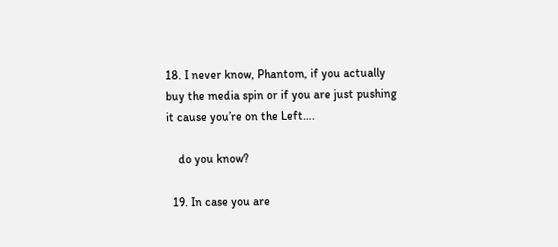18. I never know, Phantom, if you actually buy the media spin or if you are just pushing it cause you’re on the Left….

    do you know?

  19. In case you are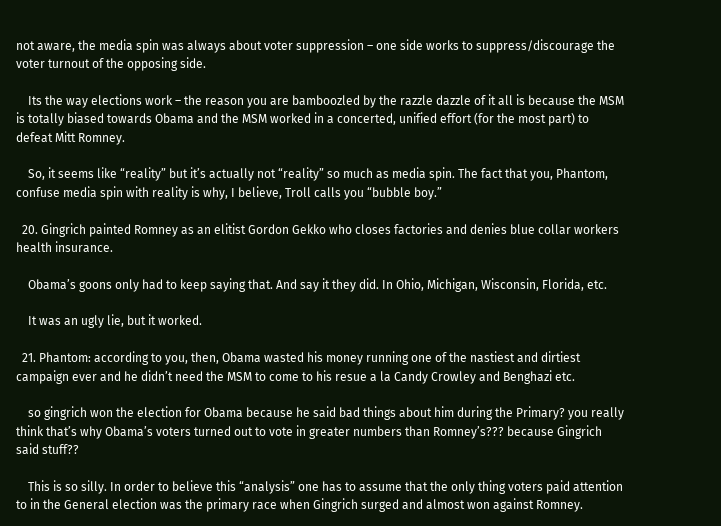not aware, the media spin was always about voter suppression – one side works to suppress/discourage the voter turnout of the opposing side.

    Its the way elections work – the reason you are bamboozled by the razzle dazzle of it all is because the MSM is totally biased towards Obama and the MSM worked in a concerted, unified effort (for the most part) to defeat Mitt Romney.

    So, it seems like “reality” but it’s actually not “reality” so much as media spin. The fact that you, Phantom, confuse media spin with reality is why, I believe, Troll calls you “bubble boy.”

  20. Gingrich painted Romney as an elitist Gordon Gekko who closes factories and denies blue collar workers health insurance.

    Obama’s goons only had to keep saying that. And say it they did. In Ohio, Michigan, Wisconsin, Florida, etc.

    It was an ugly lie, but it worked.

  21. Phantom: according to you, then, Obama wasted his money running one of the nastiest and dirtiest campaign ever and he didn’t need the MSM to come to his resue a la Candy Crowley and Benghazi etc.

    so gingrich won the election for Obama because he said bad things about him during the Primary? you really think that’s why Obama’s voters turned out to vote in greater numbers than Romney’s??? because Gingrich said stuff??

    This is so silly. In order to believe this “analysis” one has to assume that the only thing voters paid attention to in the General election was the primary race when Gingrich surged and almost won against Romney.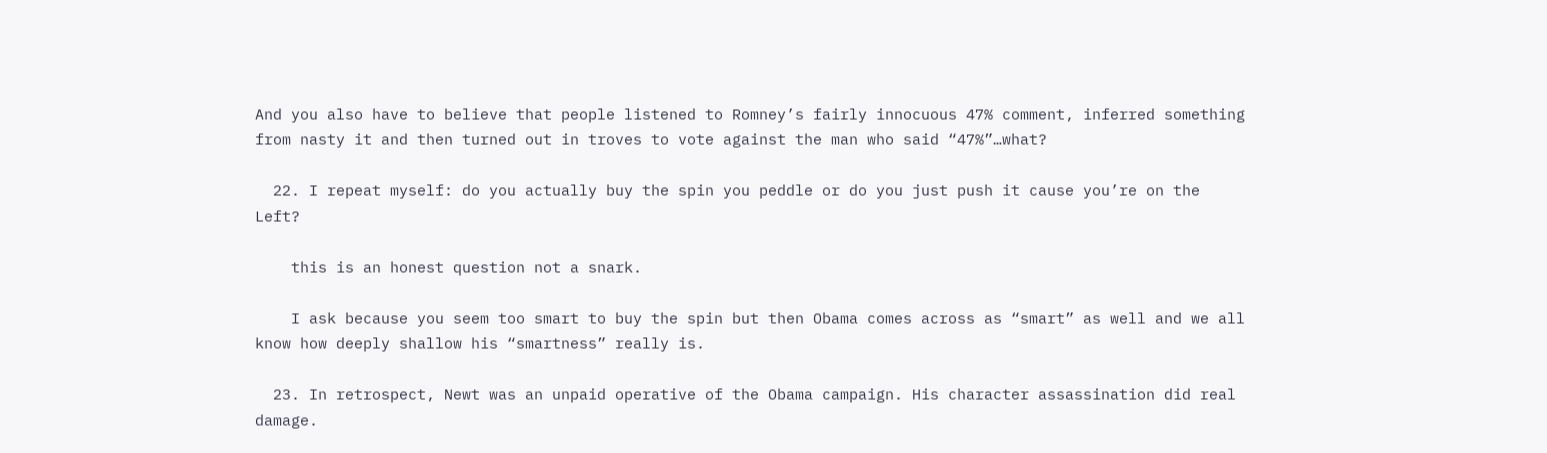And you also have to believe that people listened to Romney’s fairly innocuous 47% comment, inferred something from nasty it and then turned out in troves to vote against the man who said “47%”…what?

  22. I repeat myself: do you actually buy the spin you peddle or do you just push it cause you’re on the Left?

    this is an honest question not a snark.

    I ask because you seem too smart to buy the spin but then Obama comes across as “smart” as well and we all know how deeply shallow his “smartness” really is.

  23. In retrospect, Newt was an unpaid operative of the Obama campaign. His character assassination did real damage.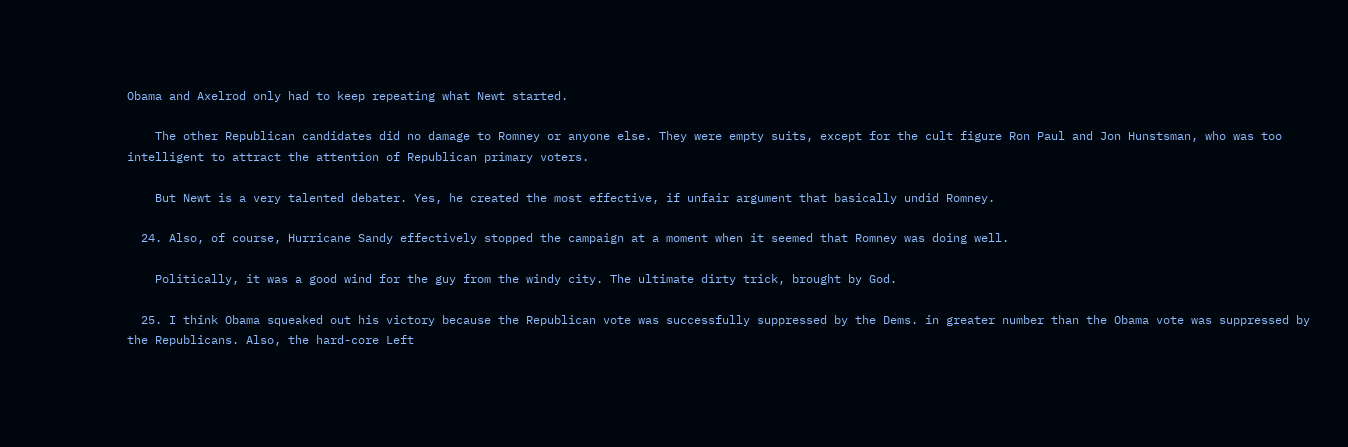Obama and Axelrod only had to keep repeating what Newt started.

    The other Republican candidates did no damage to Romney or anyone else. They were empty suits, except for the cult figure Ron Paul and Jon Hunstsman, who was too intelligent to attract the attention of Republican primary voters.

    But Newt is a very talented debater. Yes, he created the most effective, if unfair argument that basically undid Romney.

  24. Also, of course, Hurricane Sandy effectively stopped the campaign at a moment when it seemed that Romney was doing well.

    Politically, it was a good wind for the guy from the windy city. The ultimate dirty trick, brought by God.

  25. I think Obama squeaked out his victory because the Republican vote was successfully suppressed by the Dems. in greater number than the Obama vote was suppressed by the Republicans. Also, the hard-core Left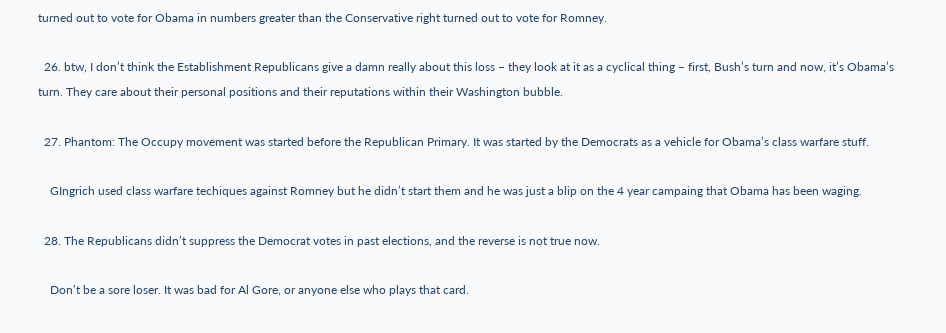turned out to vote for Obama in numbers greater than the Conservative right turned out to vote for Romney.

  26. btw, I don’t think the Establishment Republicans give a damn really about this loss – they look at it as a cyclical thing – first, Bush’s turn and now, it’s Obama’s turn. They care about their personal positions and their reputations within their Washington bubble.

  27. Phantom: The Occupy movement was started before the Republican Primary. It was started by the Democrats as a vehicle for Obama’s class warfare stuff.

    GIngrich used class warfare techiques against Romney but he didn’t start them and he was just a blip on the 4 year campaing that Obama has been waging.

  28. The Republicans didn’t suppress the Democrat votes in past elections, and the reverse is not true now.

    Don’t be a sore loser. It was bad for Al Gore, or anyone else who plays that card.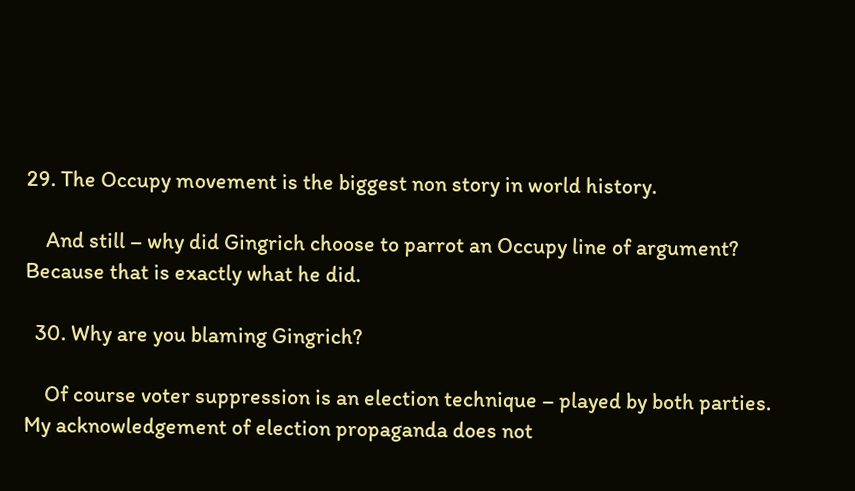29. The Occupy movement is the biggest non story in world history.

    And still – why did Gingrich choose to parrot an Occupy line of argument? Because that is exactly what he did.

  30. Why are you blaming Gingrich?

    Of course voter suppression is an election technique – played by both parties. My acknowledgement of election propaganda does not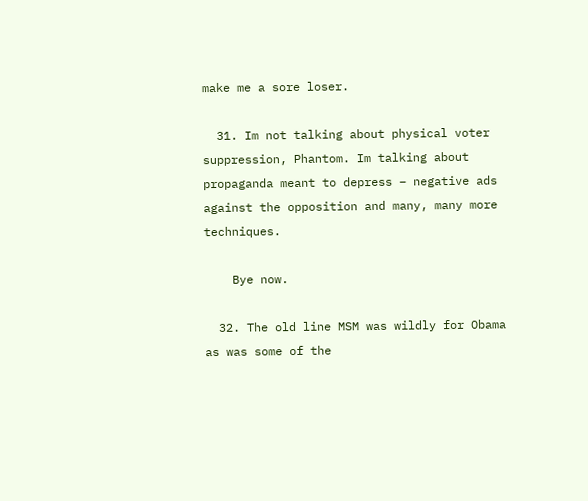make me a sore loser.

  31. Im not talking about physical voter suppression, Phantom. Im talking about propaganda meant to depress – negative ads against the opposition and many, many more techniques.

    Bye now.

  32. The old line MSM was wildly for Obama as was some of the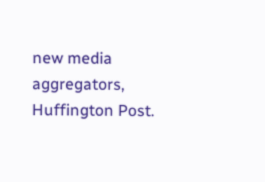new media aggregators, Huffington Post.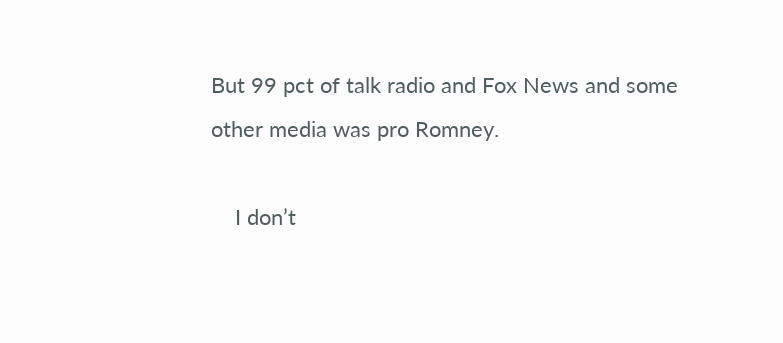But 99 pct of talk radio and Fox News and some other media was pro Romney.

    I don’t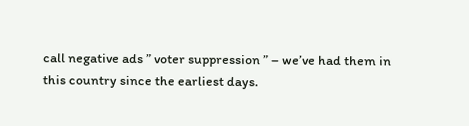call negative ads ” voter suppression ” – we’ve had them in this country since the earliest days.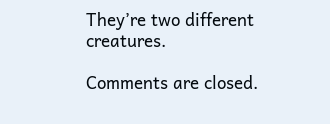They’re two different creatures.

Comments are closed.